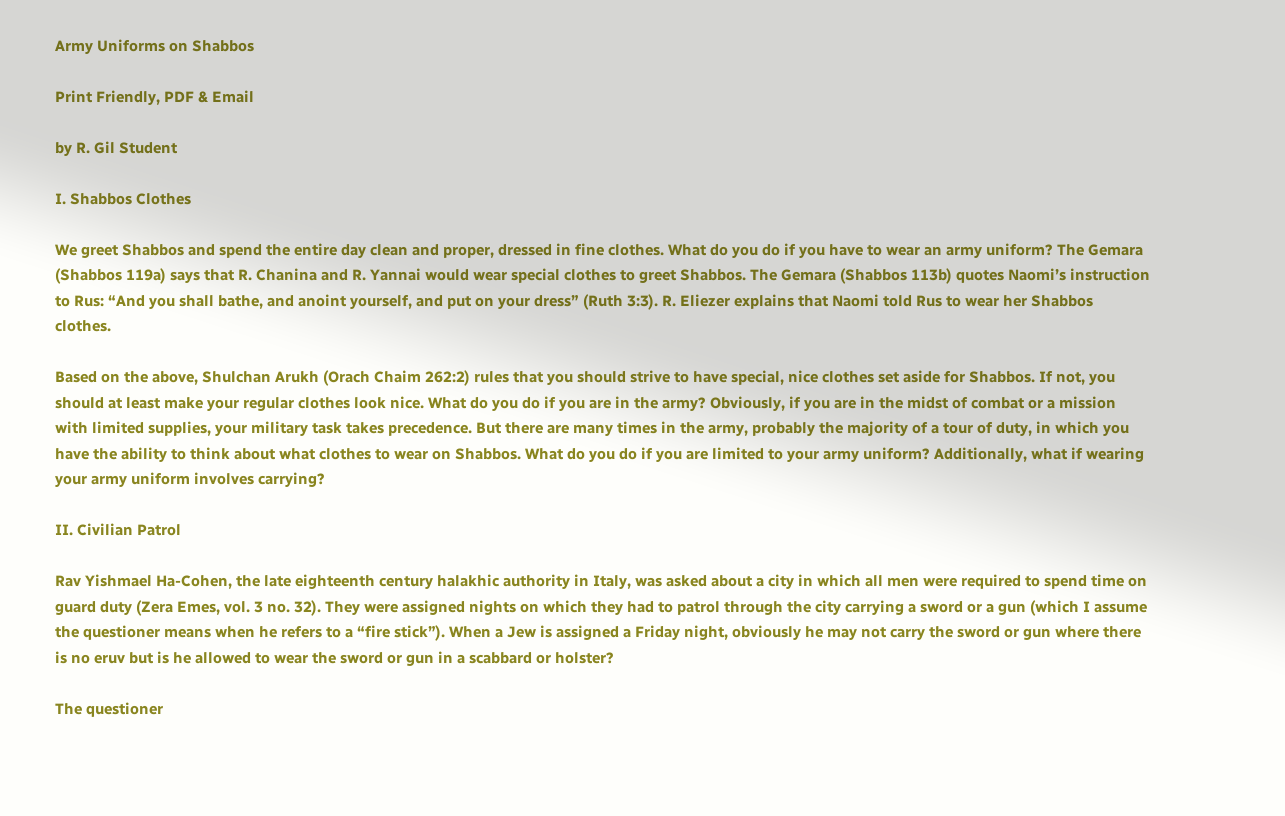Army Uniforms on Shabbos

Print Friendly, PDF & Email

by R. Gil Student

I. Shabbos Clothes

We greet Shabbos and spend the entire day clean and proper, dressed in fine clothes. What do you do if you have to wear an army uniform? The Gemara (Shabbos 119a) says that R. Chanina and R. Yannai would wear special clothes to greet Shabbos. The Gemara (Shabbos 113b) quotes Naomi’s instruction to Rus: “And you shall bathe, and anoint yourself, and put on your dress” (Ruth 3:3). R. Eliezer explains that Naomi told Rus to wear her Shabbos clothes.

Based on the above, Shulchan Arukh (Orach Chaim 262:2) rules that you should strive to have special, nice clothes set aside for Shabbos. If not, you should at least make your regular clothes look nice. What do you do if you are in the army? Obviously, if you are in the midst of combat or a mission with limited supplies, your military task takes precedence. But there are many times in the army, probably the majority of a tour of duty, in which you have the ability to think about what clothes to wear on Shabbos. What do you do if you are limited to your army uniform? Additionally, what if wearing your army uniform involves carrying?

II. Civilian Patrol

Rav Yishmael Ha-Cohen, the late eighteenth century halakhic authority in Italy, was asked about a city in which all men were required to spend time on guard duty (Zera Emes, vol. 3 no. 32). They were assigned nights on which they had to patrol through the city carrying a sword or a gun (which I assume the questioner means when he refers to a “fire stick”). When a Jew is assigned a Friday night, obviously he may not carry the sword or gun where there is no eruv but is he allowed to wear the sword or gun in a scabbard or holster?

The questioner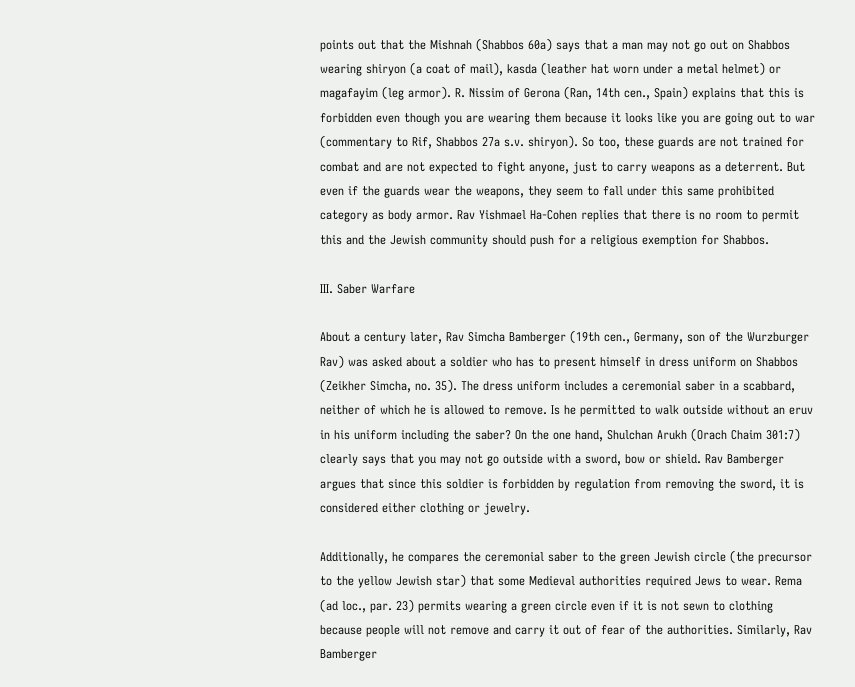points out that the Mishnah (Shabbos 60a) says that a man may not go out on Shabbos wearing shiryon (a coat of mail), kasda (leather hat worn under a metal helmet) or magafayim (leg armor). R. Nissim of Gerona (Ran, 14th cen., Spain) explains that this is forbidden even though you are wearing them because it looks like you are going out to war (commentary to Rif, Shabbos 27a s.v. shiryon). So too, these guards are not trained for combat and are not expected to fight anyone, just to carry weapons as a deterrent. But even if the guards wear the weapons, they seem to fall under this same prohibited category as body armor. Rav Yishmael Ha-Cohen replies that there is no room to permit this and the Jewish community should push for a religious exemption for Shabbos.

III. Saber Warfare

About a century later, Rav Simcha Bamberger (19th cen., Germany, son of the Wurzburger Rav) was asked about a soldier who has to present himself in dress uniform on Shabbos (Zeikher Simcha, no. 35). The dress uniform includes a ceremonial saber in a scabbard, neither of which he is allowed to remove. Is he permitted to walk outside without an eruv in his uniform including the saber? On the one hand, Shulchan Arukh (Orach Chaim 301:7) clearly says that you may not go outside with a sword, bow or shield. Rav Bamberger argues that since this soldier is forbidden by regulation from removing the sword, it is considered either clothing or jewelry.

Additionally, he compares the ceremonial saber to the green Jewish circle (the precursor to the yellow Jewish star) that some Medieval authorities required Jews to wear. Rema (ad loc., par. 23) permits wearing a green circle even if it is not sewn to clothing because people will not remove and carry it out of fear of the authorities. Similarly, Rav Bamberger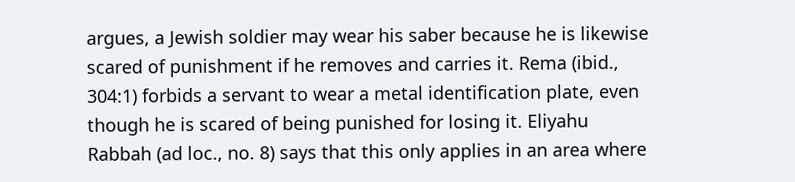argues, a Jewish soldier may wear his saber because he is likewise scared of punishment if he removes and carries it. Rema (ibid., 304:1) forbids a servant to wear a metal identification plate, even though he is scared of being punished for losing it. Eliyahu Rabbah (ad loc., no. 8) says that this only applies in an area where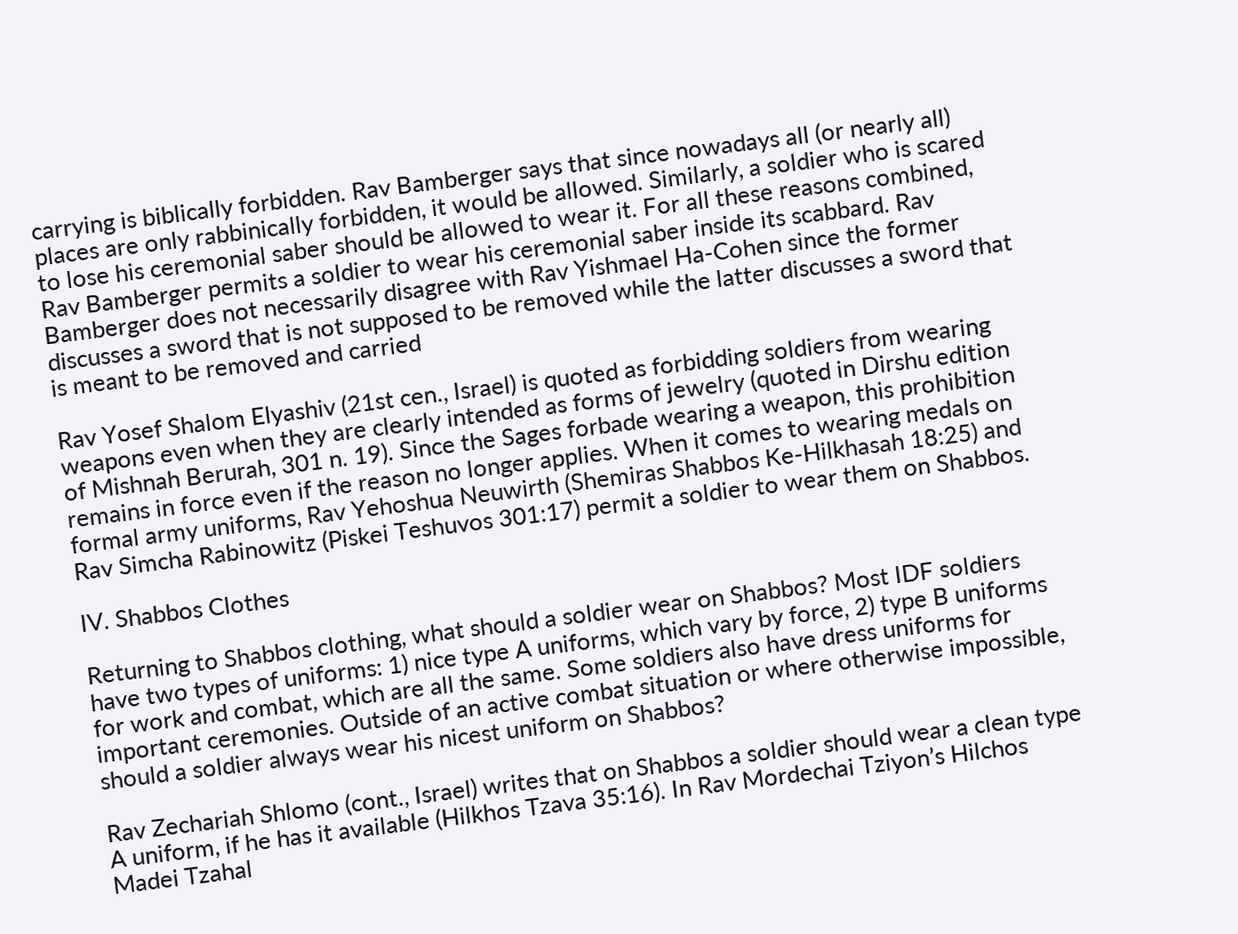carrying is biblically forbidden. Rav Bamberger says that since nowadays all (or nearly all) places are only rabbinically forbidden, it would be allowed. Similarly, a soldier who is scared to lose his ceremonial saber should be allowed to wear it. For all these reasons combined, Rav Bamberger permits a soldier to wear his ceremonial saber inside its scabbard. Rav Bamberger does not necessarily disagree with Rav Yishmael Ha-Cohen since the former discusses a sword that is not supposed to be removed while the latter discusses a sword that is meant to be removed and carried

Rav Yosef Shalom Elyashiv (21st cen., Israel) is quoted as forbidding soldiers from wearing weapons even when they are clearly intended as forms of jewelry (quoted in Dirshu edition of Mishnah Berurah, 301 n. 19). Since the Sages forbade wearing a weapon, this prohibition remains in force even if the reason no longer applies. When it comes to wearing medals on formal army uniforms, Rav Yehoshua Neuwirth (Shemiras Shabbos Ke-Hilkhasah 18:25) and Rav Simcha Rabinowitz (Piskei Teshuvos 301:17) permit a soldier to wear them on Shabbos.

IV. Shabbos Clothes

Returning to Shabbos clothing, what should a soldier wear on Shabbos? Most IDF soldiers have two types of uniforms: 1) nice type A uniforms, which vary by force, 2) type B uniforms for work and combat, which are all the same. Some soldiers also have dress uniforms for important ceremonies. Outside of an active combat situation or where otherwise impossible, should a soldier always wear his nicest uniform on Shabbos?

Rav Zechariah Shlomo (cont., Israel) writes that on Shabbos a soldier should wear a clean type A uniform, if he has it available (Hilkhos Tzava 35:16). In Rav Mordechai Tziyon’s Hilchos Madei Tzahal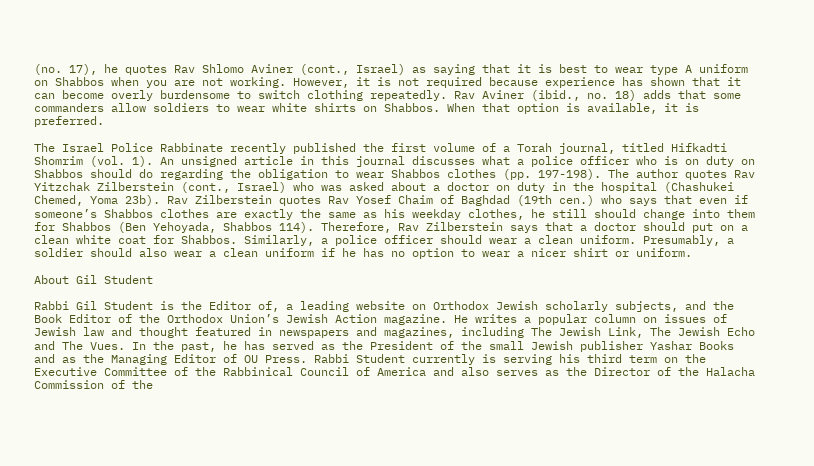(no. 17), he quotes Rav Shlomo Aviner (cont., Israel) as saying that it is best to wear type A uniform on Shabbos when you are not working. However, it is not required because experience has shown that it can become overly burdensome to switch clothing repeatedly. Rav Aviner (ibid., no. 18) adds that some commanders allow soldiers to wear white shirts on Shabbos. When that option is available, it is preferred.

The Israel Police Rabbinate recently published the first volume of a Torah journal, titled Hifkadti Shomrim (vol. 1). An unsigned article in this journal discusses what a police officer who is on duty on Shabbos should do regarding the obligation to wear Shabbos clothes (pp. 197-198). The author quotes Rav Yitzchak Zilberstein (cont., Israel) who was asked about a doctor on duty in the hospital (Chashukei Chemed, Yoma 23b). Rav Zilberstein quotes Rav Yosef Chaim of Baghdad (19th cen.) who says that even if someone’s Shabbos clothes are exactly the same as his weekday clothes, he still should change into them for Shabbos (Ben Yehoyada, Shabbos 114). Therefore, Rav Zilberstein says that a doctor should put on a clean white coat for Shabbos. Similarly, a police officer should wear a clean uniform. Presumably, a soldier should also wear a clean uniform if he has no option to wear a nicer shirt or uniform.

About Gil Student

Rabbi Gil Student is the Editor of, a leading website on Orthodox Jewish scholarly subjects, and the Book Editor of the Orthodox Union’s Jewish Action magazine. He writes a popular column on issues of Jewish law and thought featured in newspapers and magazines, including The Jewish Link, The Jewish Echo and The Vues. In the past, he has served as the President of the small Jewish publisher Yashar Books and as the Managing Editor of OU Press. Rabbi Student currently is serving his third term on the Executive Committee of the Rabbinical Council of America and also serves as the Director of the Halacha Commission of the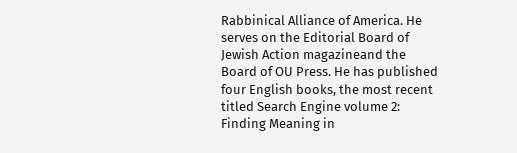Rabbinical Alliance of America. He serves on the Editorial Board of Jewish Action magazineand the Board of OU Press. He has published four English books, the most recent titled Search Engine volume 2: Finding Meaning in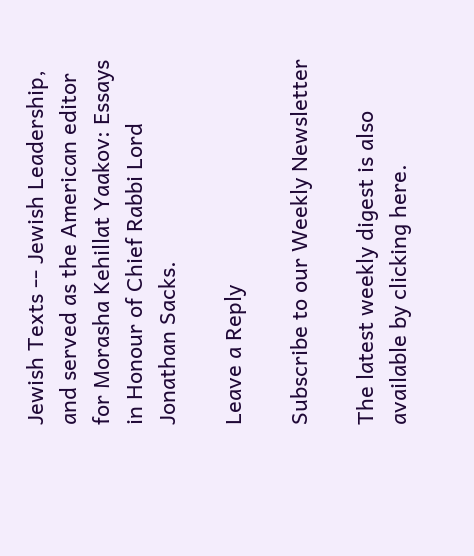Jewish Texts -- Jewish Leadership, and served as the American editor for Morasha Kehillat Yaakov: Essays in Honour of Chief Rabbi Lord Jonathan Sacks.

Leave a Reply

Subscribe to our Weekly Newsletter

The latest weekly digest is also available by clicking here.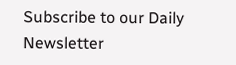Subscribe to our Daily Newsletter